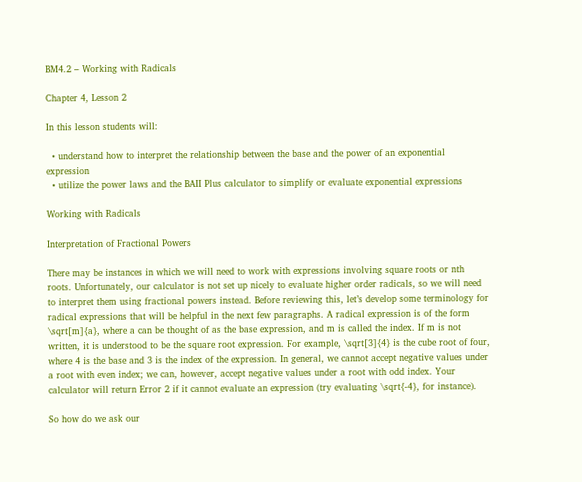BM4.2 – Working with Radicals

Chapter 4, Lesson 2

In this lesson students will:

  • understand how to interpret the relationship between the base and the power of an exponential expression
  • utilize the power laws and the BAII Plus calculator to simplify or evaluate exponential expressions

Working with Radicals

Interpretation of Fractional Powers

There may be instances in which we will need to work with expressions involving square roots or nth roots. Unfortunately, our calculator is not set up nicely to evaluate higher order radicals, so we will need to interpret them using fractional powers instead. Before reviewing this, let’s develop some terminology for radical expressions that will be helpful in the next few paragraphs. A radical expression is of the form \sqrt[m]{a}, where a can be thought of as the base expression, and m is called the index. If m is not written, it is understood to be the square root expression. For example, \sqrt[3]{4} is the cube root of four, where 4 is the base and 3 is the index of the expression. In general, we cannot accept negative values under a root with even index; we can, however, accept negative values under a root with odd index. Your calculator will return Error 2 if it cannot evaluate an expression (try evaluating \sqrt{-4}, for instance).

So how do we ask our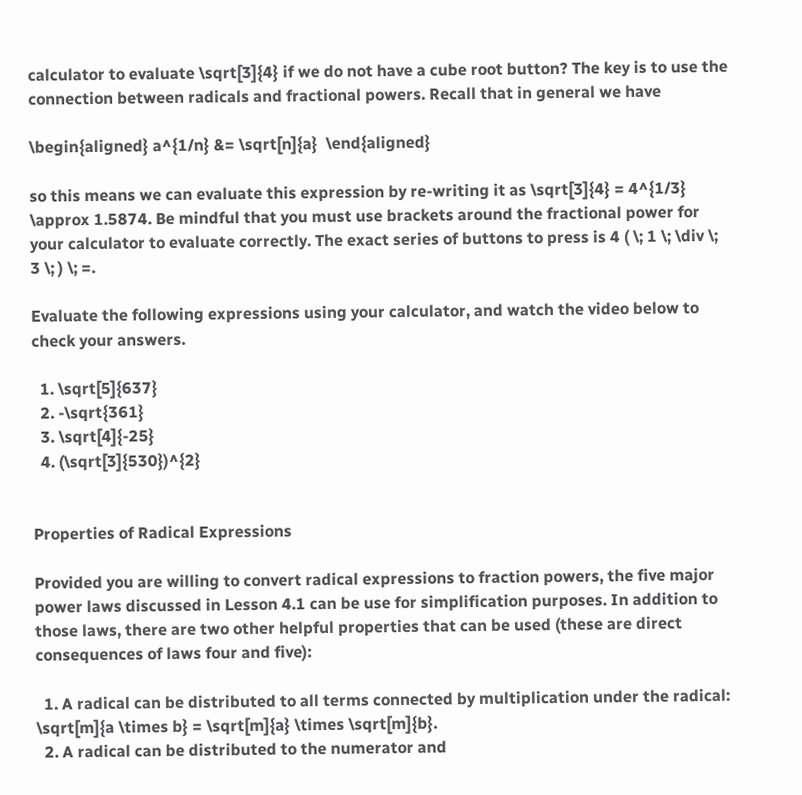calculator to evaluate \sqrt[3]{4} if we do not have a cube root button? The key is to use the connection between radicals and fractional powers. Recall that in general we have

\begin{aligned} a^{1/n} &= \sqrt[n]{a}  \end{aligned}

so this means we can evaluate this expression by re-writing it as \sqrt[3]{4} = 4^{1/3} \approx 1.5874. Be mindful that you must use brackets around the fractional power for your calculator to evaluate correctly. The exact series of buttons to press is 4 ( \; 1 \; \div \; 3 \; ) \; =.

Evaluate the following expressions using your calculator, and watch the video below to check your answers.

  1. \sqrt[5]{637}
  2. -\sqrt{361}
  3. \sqrt[4]{-25}
  4. (\sqrt[3]{530})^{2}


Properties of Radical Expressions

Provided you are willing to convert radical expressions to fraction powers, the five major power laws discussed in Lesson 4.1 can be use for simplification purposes. In addition to those laws, there are two other helpful properties that can be used (these are direct consequences of laws four and five):

  1. A radical can be distributed to all terms connected by multiplication under the radical: \sqrt[m]{a \times b} = \sqrt[m]{a} \times \sqrt[m]{b}.
  2. A radical can be distributed to the numerator and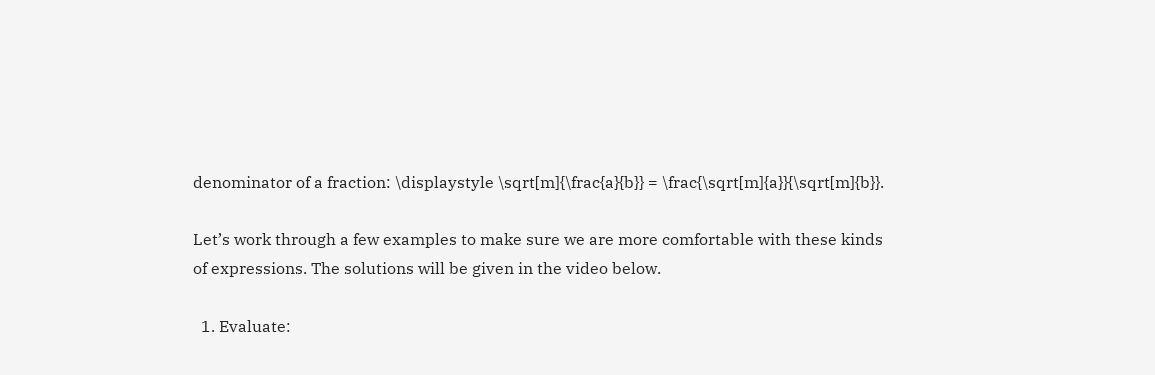denominator of a fraction: \displaystyle \sqrt[m]{\frac{a}{b}} = \frac{\sqrt[m]{a}}{\sqrt[m]{b}}.

Let’s work through a few examples to make sure we are more comfortable with these kinds of expressions. The solutions will be given in the video below.

  1. Evaluate: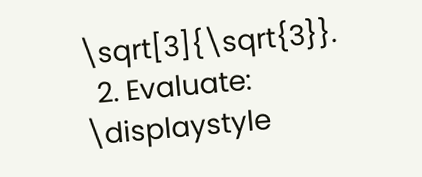\sqrt[3]{\sqrt{3}}.
  2. Evaluate: \displaystyle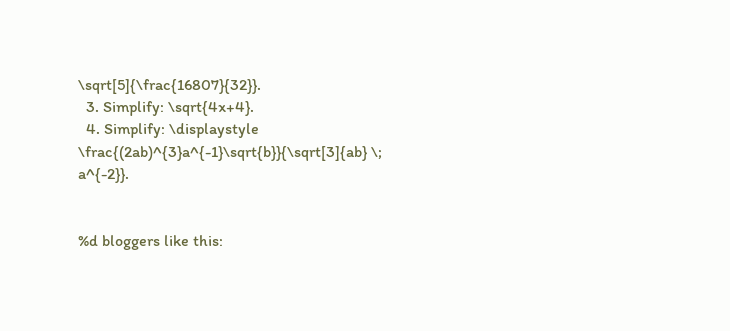\sqrt[5]{\frac{16807}{32}}.
  3. Simplify: \sqrt{4x+4}.
  4. Simplify: \displaystyle \frac{(2ab)^{3}a^{-1}\sqrt{b}}{\sqrt[3]{ab} \; a^{-2}}.


%d bloggers like this: